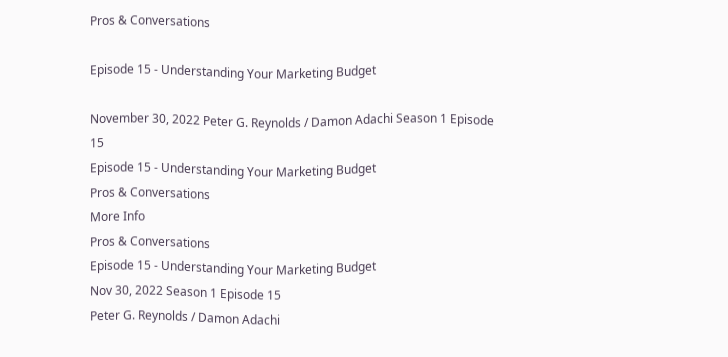Pros & Conversations

Episode 15 - Understanding Your Marketing Budget

November 30, 2022 Peter G. Reynolds / Damon Adachi Season 1 Episode 15
Episode 15 - Understanding Your Marketing Budget
Pros & Conversations
More Info
Pros & Conversations
Episode 15 - Understanding Your Marketing Budget
Nov 30, 2022 Season 1 Episode 15
Peter G. Reynolds / Damon Adachi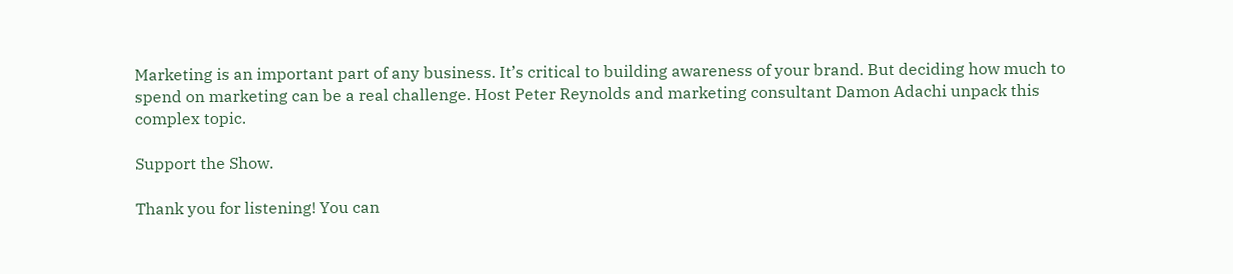Marketing is an important part of any business. It’s critical to building awareness of your brand. But deciding how much to spend on marketing can be a real challenge. Host Peter Reynolds and marketing consultant Damon Adachi unpack this complex topic.

Support the Show.

Thank you for listening! You can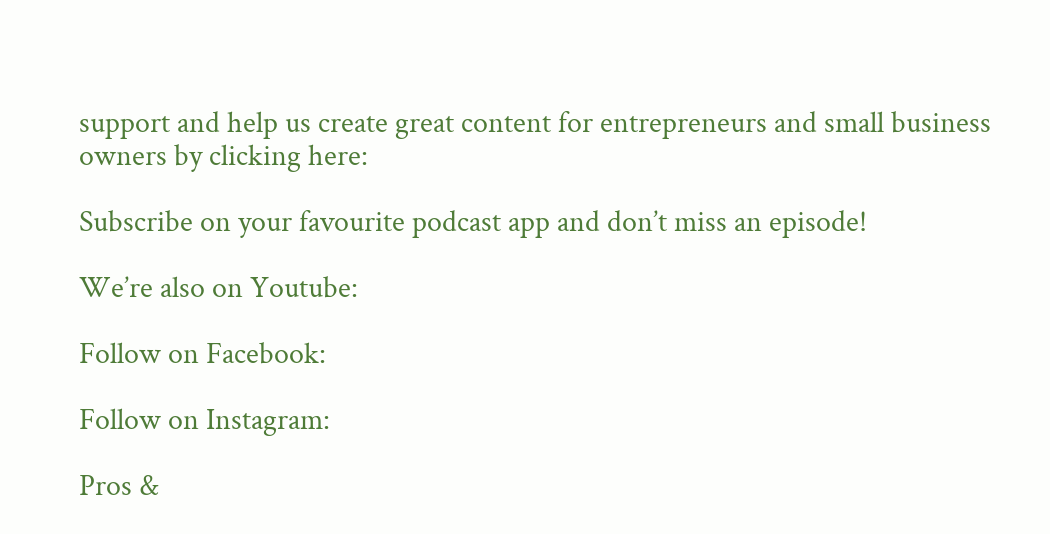support and help us create great content for entrepreneurs and small business owners by clicking here:

Subscribe on your favourite podcast app and don’t miss an episode!

We’re also on Youtube:

Follow on Facebook:

Follow on Instagram:

Pros &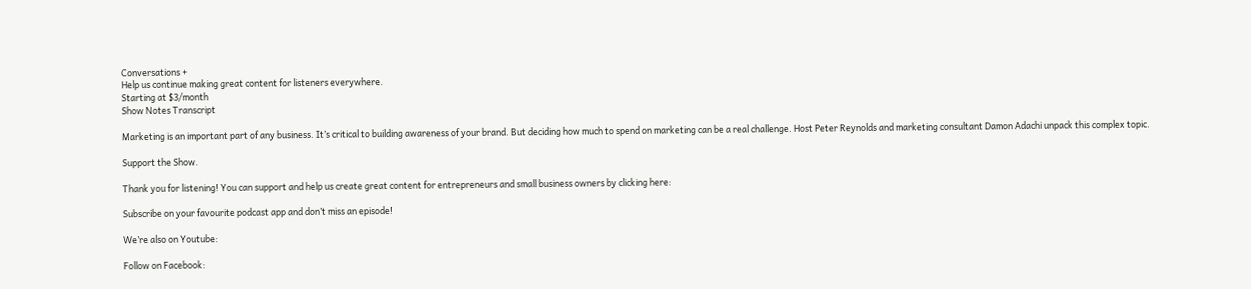Conversations +
Help us continue making great content for listeners everywhere.
Starting at $3/month
Show Notes Transcript

Marketing is an important part of any business. It’s critical to building awareness of your brand. But deciding how much to spend on marketing can be a real challenge. Host Peter Reynolds and marketing consultant Damon Adachi unpack this complex topic.

Support the Show.

Thank you for listening! You can support and help us create great content for entrepreneurs and small business owners by clicking here:

Subscribe on your favourite podcast app and don’t miss an episode!

We’re also on Youtube:

Follow on Facebook: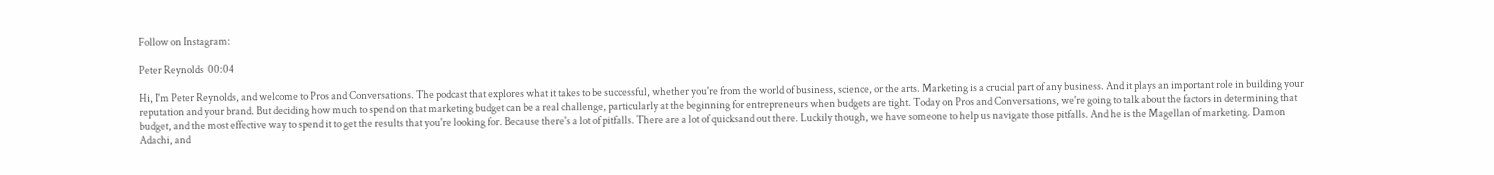Follow on Instagram:

Peter Reynolds  00:04

Hi, I'm Peter Reynolds, and welcome to Pros and Conversations. The podcast that explores what it takes to be successful, whether you're from the world of business, science, or the arts. Marketing is a crucial part of any business. And it plays an important role in building your reputation and your brand. But deciding how much to spend on that marketing budget can be a real challenge, particularly at the beginning for entrepreneurs when budgets are tight. Today on Pros and Conversations, we're going to talk about the factors in determining that budget, and the most effective way to spend it to get the results that you're looking for. Because there's a lot of pitfalls. There are a lot of quicksand out there. Luckily though, we have someone to help us navigate those pitfalls. And he is the Magellan of marketing. Damon Adachi, and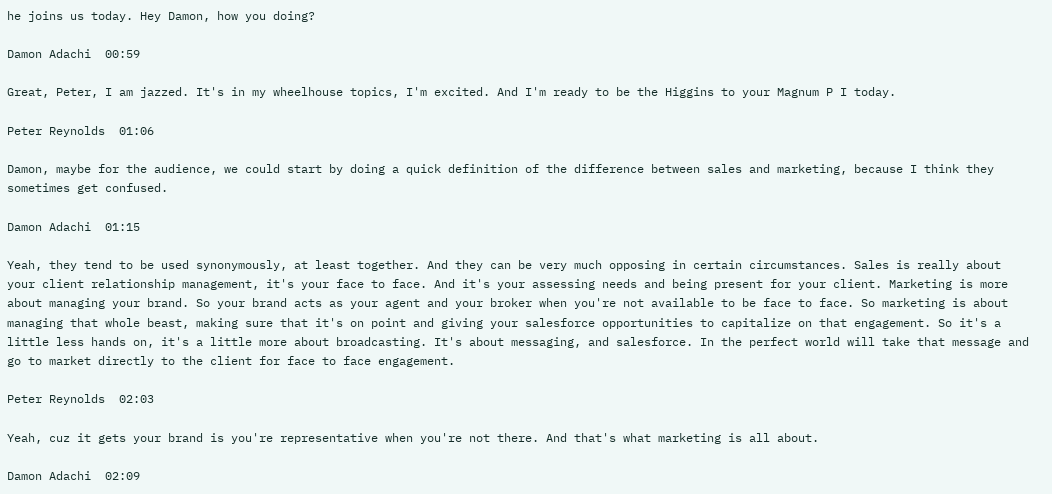he joins us today. Hey Damon, how you doing?

Damon Adachi  00:59

Great, Peter, I am jazzed. It's in my wheelhouse topics, I'm excited. And I'm ready to be the Higgins to your Magnum P I today.

Peter Reynolds  01:06

Damon, maybe for the audience, we could start by doing a quick definition of the difference between sales and marketing, because I think they sometimes get confused.

Damon Adachi  01:15

Yeah, they tend to be used synonymously, at least together. And they can be very much opposing in certain circumstances. Sales is really about your client relationship management, it's your face to face. And it's your assessing needs and being present for your client. Marketing is more about managing your brand. So your brand acts as your agent and your broker when you're not available to be face to face. So marketing is about managing that whole beast, making sure that it's on point and giving your salesforce opportunities to capitalize on that engagement. So it's a little less hands on, it's a little more about broadcasting. It's about messaging, and salesforce. In the perfect world will take that message and go to market directly to the client for face to face engagement.

Peter Reynolds  02:03

Yeah, cuz it gets your brand is you're representative when you're not there. And that's what marketing is all about.

Damon Adachi  02:09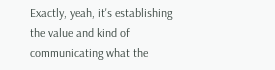Exactly, yeah, it's establishing the value and kind of communicating what the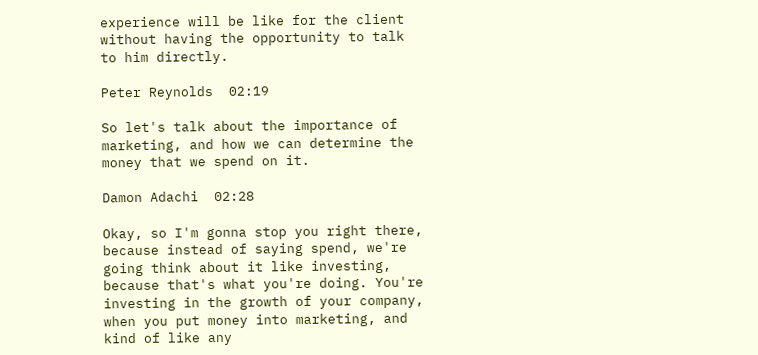experience will be like for the client without having the opportunity to talk to him directly.

Peter Reynolds  02:19

So let's talk about the importance of marketing, and how we can determine the money that we spend on it.

Damon Adachi  02:28

Okay, so I'm gonna stop you right there, because instead of saying spend, we're going think about it like investing, because that's what you're doing. You're investing in the growth of your company, when you put money into marketing, and kind of like any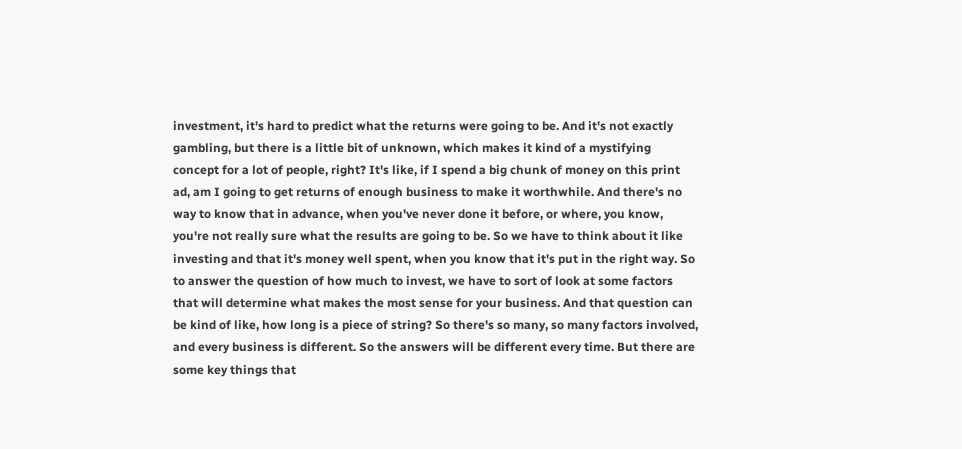investment, it's hard to predict what the returns were going to be. And it's not exactly gambling, but there is a little bit of unknown, which makes it kind of a mystifying concept for a lot of people, right? It's like, if I spend a big chunk of money on this print ad, am I going to get returns of enough business to make it worthwhile. And there's no way to know that in advance, when you've never done it before, or where, you know, you're not really sure what the results are going to be. So we have to think about it like investing and that it's money well spent, when you know that it's put in the right way. So to answer the question of how much to invest, we have to sort of look at some factors that will determine what makes the most sense for your business. And that question can be kind of like, how long is a piece of string? So there's so many, so many factors involved, and every business is different. So the answers will be different every time. But there are some key things that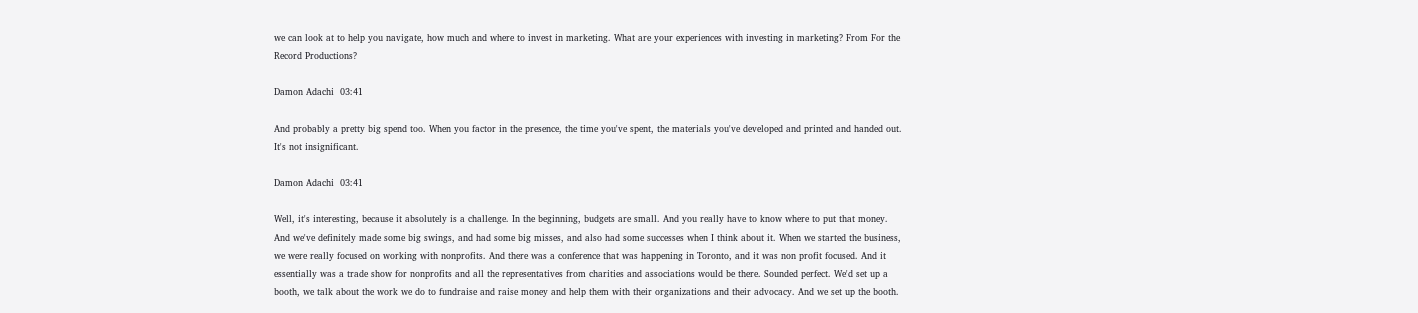we can look at to help you navigate, how much and where to invest in marketing. What are your experiences with investing in marketing? From For the Record Productions?

Damon Adachi  03:41

And probably a pretty big spend too. When you factor in the presence, the time you've spent, the materials you've developed and printed and handed out. It's not insignificant.

Damon Adachi  03:41

Well, it's interesting, because it absolutely is a challenge. In the beginning, budgets are small. And you really have to know where to put that money. And we've definitely made some big swings, and had some big misses, and also had some successes when I think about it. When we started the business, we were really focused on working with nonprofits. And there was a conference that was happening in Toronto, and it was non profit focused. And it essentially was a trade show for nonprofits and all the representatives from charities and associations would be there. Sounded perfect. We'd set up a booth, we talk about the work we do to fundraise and raise money and help them with their organizations and their advocacy. And we set up the booth.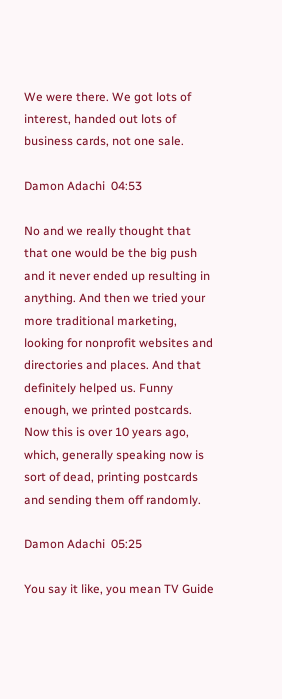We were there. We got lots of interest, handed out lots of business cards, not one sale.

Damon Adachi  04:53

No and we really thought that that one would be the big push and it never ended up resulting in anything. And then we tried your more traditional marketing, looking for nonprofit websites and directories and places. And that definitely helped us. Funny enough, we printed postcards. Now this is over 10 years ago, which, generally speaking now is sort of dead, printing postcards and sending them off randomly.

Damon Adachi  05:25

You say it like, you mean TV Guide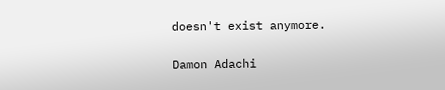doesn't exist anymore.

Damon Adachi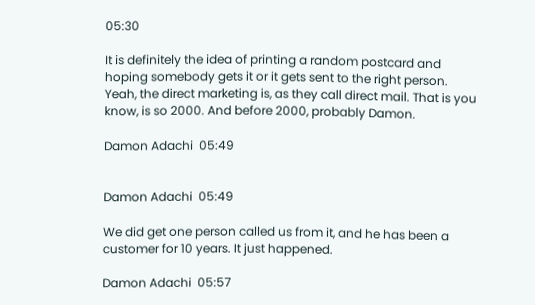05:30

It is definitely the idea of printing a random postcard and hoping somebody gets it or it gets sent to the right person. Yeah, the direct marketing is, as they call direct mail. That is you know, is so 2000. And before 2000, probably Damon.

Damon Adachi  05:49


Damon Adachi  05:49

We did get one person called us from it, and he has been a customer for 10 years. It just happened.

Damon Adachi  05:57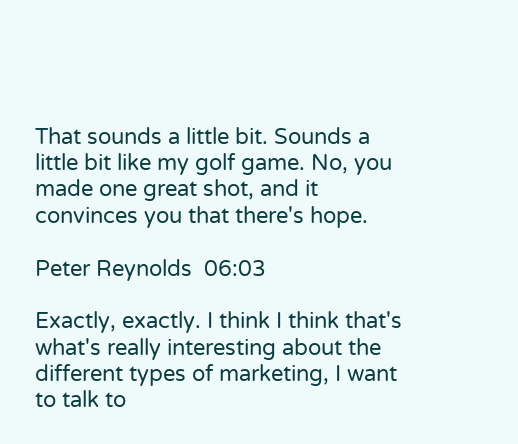That sounds a little bit. Sounds a little bit like my golf game. No, you made one great shot, and it convinces you that there's hope.

Peter Reynolds  06:03

Exactly, exactly. I think I think that's what's really interesting about the different types of marketing, I want to talk to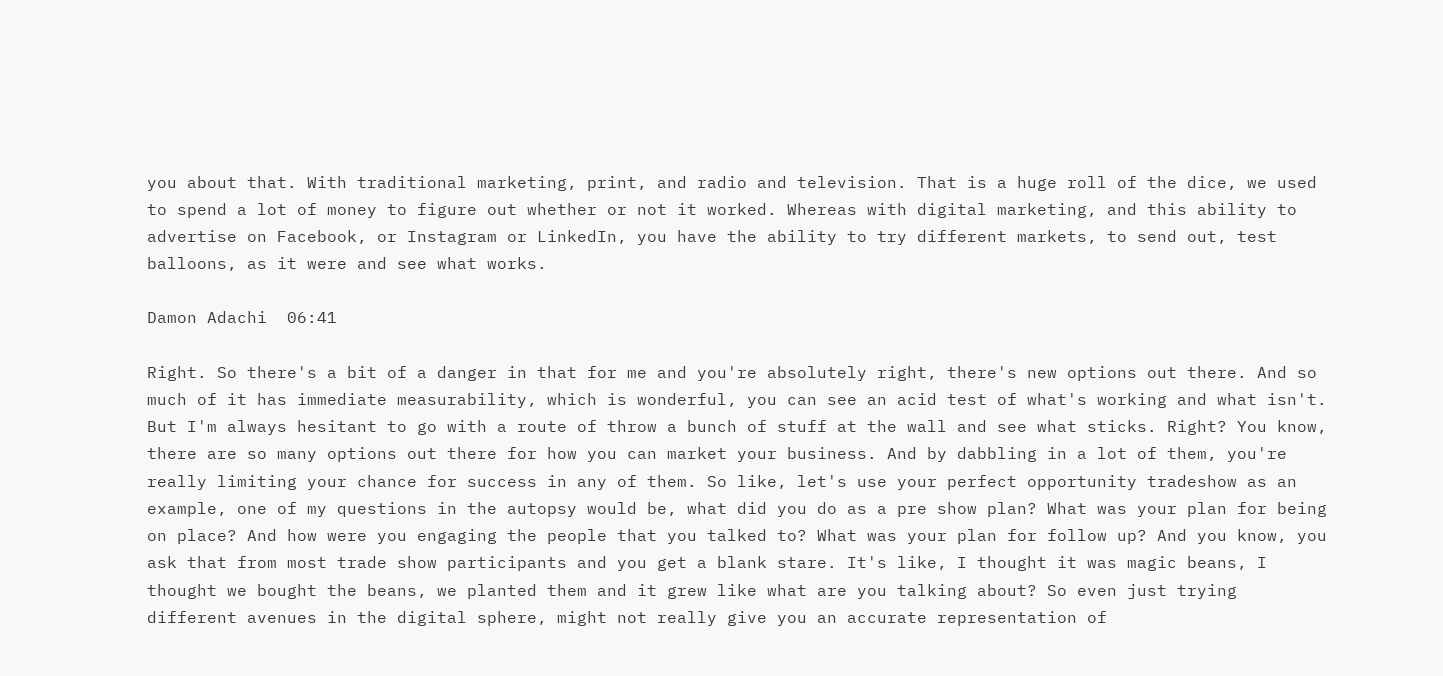you about that. With traditional marketing, print, and radio and television. That is a huge roll of the dice, we used to spend a lot of money to figure out whether or not it worked. Whereas with digital marketing, and this ability to advertise on Facebook, or Instagram or LinkedIn, you have the ability to try different markets, to send out, test balloons, as it were and see what works.

Damon Adachi  06:41

Right. So there's a bit of a danger in that for me and you're absolutely right, there's new options out there. And so much of it has immediate measurability, which is wonderful, you can see an acid test of what's working and what isn't. But I'm always hesitant to go with a route of throw a bunch of stuff at the wall and see what sticks. Right? You know, there are so many options out there for how you can market your business. And by dabbling in a lot of them, you're really limiting your chance for success in any of them. So like, let's use your perfect opportunity tradeshow as an example, one of my questions in the autopsy would be, what did you do as a pre show plan? What was your plan for being on place? And how were you engaging the people that you talked to? What was your plan for follow up? And you know, you ask that from most trade show participants and you get a blank stare. It's like, I thought it was magic beans, I thought we bought the beans, we planted them and it grew like what are you talking about? So even just trying different avenues in the digital sphere, might not really give you an accurate representation of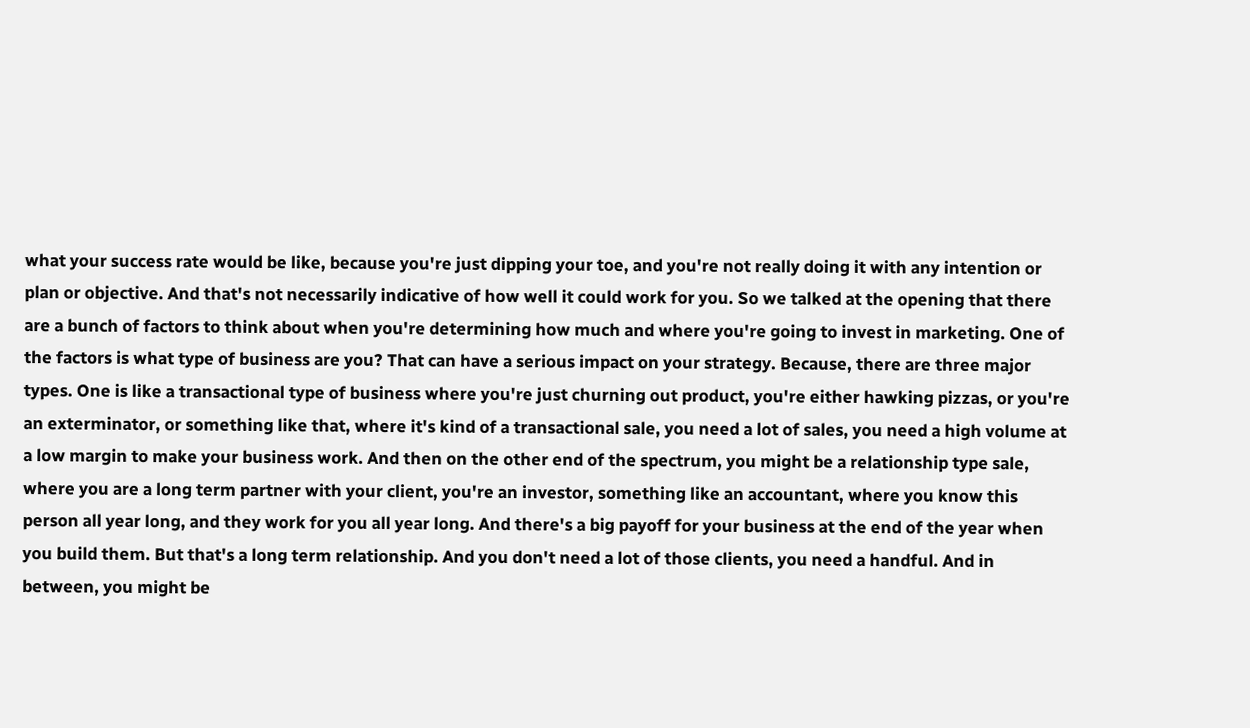what your success rate would be like, because you're just dipping your toe, and you're not really doing it with any intention or plan or objective. And that's not necessarily indicative of how well it could work for you. So we talked at the opening that there are a bunch of factors to think about when you're determining how much and where you're going to invest in marketing. One of the factors is what type of business are you? That can have a serious impact on your strategy. Because, there are three major types. One is like a transactional type of business where you're just churning out product, you're either hawking pizzas, or you're an exterminator, or something like that, where it's kind of a transactional sale, you need a lot of sales, you need a high volume at a low margin to make your business work. And then on the other end of the spectrum, you might be a relationship type sale, where you are a long term partner with your client, you're an investor, something like an accountant, where you know this person all year long, and they work for you all year long. And there's a big payoff for your business at the end of the year when you build them. But that's a long term relationship. And you don't need a lot of those clients, you need a handful. And in between, you might be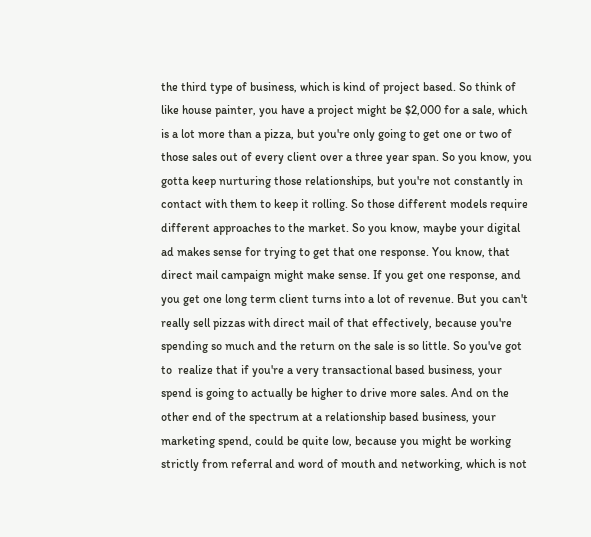the third type of business, which is kind of project based. So think of like house painter, you have a project might be $2,000 for a sale, which is a lot more than a pizza, but you're only going to get one or two of those sales out of every client over a three year span. So you know, you gotta keep nurturing those relationships, but you're not constantly in contact with them to keep it rolling. So those different models require different approaches to the market. So you know, maybe your digital ad makes sense for trying to get that one response. You know, that direct mail campaign might make sense. If you get one response, and you get one long term client turns into a lot of revenue. But you can't really sell pizzas with direct mail of that effectively, because you're spending so much and the return on the sale is so little. So you've got to  realize that if you're a very transactional based business, your spend is going to actually be higher to drive more sales. And on the other end of the spectrum at a relationship based business, your marketing spend, could be quite low, because you might be working strictly from referral and word of mouth and networking, which is not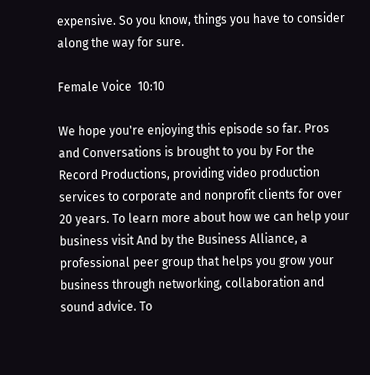expensive. So you know, things you have to consider along the way for sure.

Female Voice  10:10

We hope you're enjoying this episode so far. Pros and Conversations is brought to you by For the Record Productions, providing video production services to corporate and nonprofit clients for over 20 years. To learn more about how we can help your business visit And by the Business Alliance, a professional peer group that helps you grow your business through networking, collaboration and sound advice. To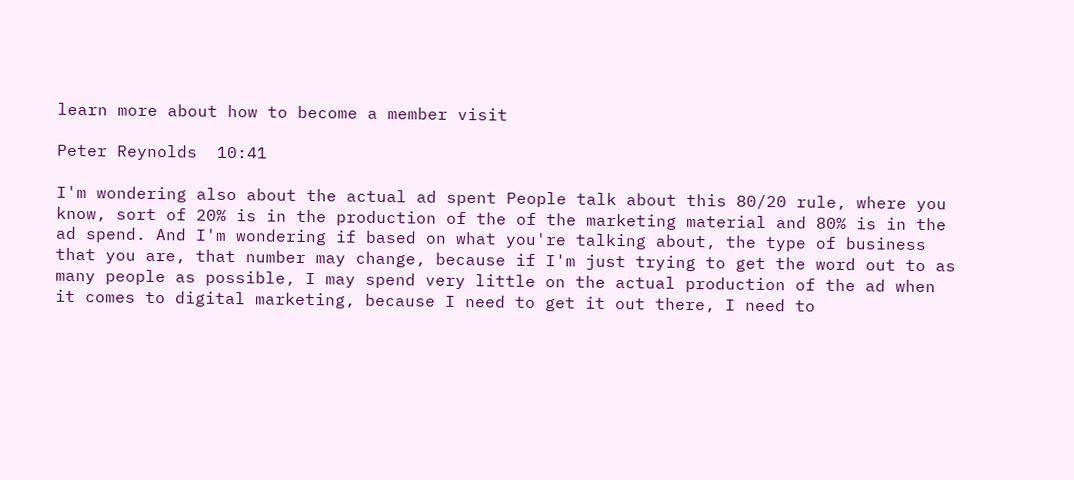learn more about how to become a member visit

Peter Reynolds  10:41

I'm wondering also about the actual ad spent People talk about this 80/20 rule, where you know, sort of 20% is in the production of the of the marketing material and 80% is in the ad spend. And I'm wondering if based on what you're talking about, the type of business that you are, that number may change, because if I'm just trying to get the word out to as many people as possible, I may spend very little on the actual production of the ad when it comes to digital marketing, because I need to get it out there, I need to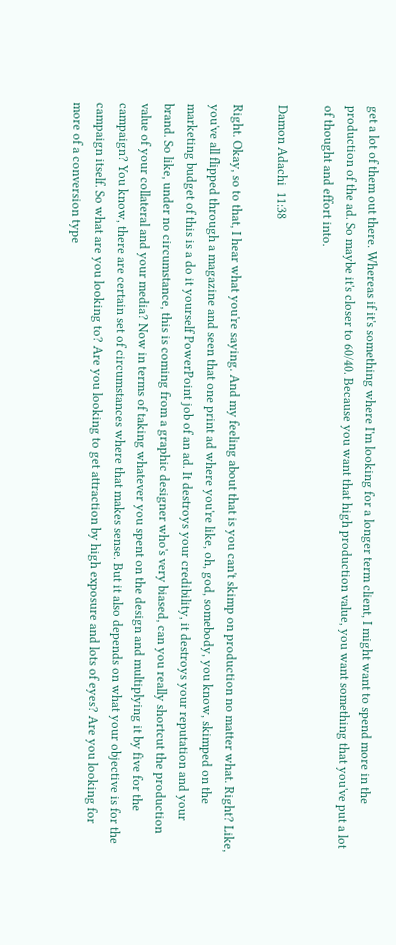get a lot of them out there. Whereas if it's something where I'm looking for a longer term client, I might want to spend more in the production of the ad. So maybe it's closer to 60/40. Because you want that high production value, you want something that you've put a lot of thought and effort into.

Damon Adachi  11:38

Right. Okay, so to that, I hear what you're saying. And my feeling about that is you can't skimp on production no matter what. Right? Like, you've all flipped through a magazine and seen that one print ad where you're like, oh, god, somebody, you know, skimped on the marketing budget of this is a do it yourself PowerPoint job of an ad. It destroys your credibility, it destroys your reputation and your brand. So like, under no circumstance, this is coming from a graphic designer who's very biased, can you really shortcut the production value of your collateral and your media? Now in terms of taking whatever you spent on the design and multiplying it by five for the campaign? You know, there are certain set of circumstances where that makes sense. But it also depends on what your objective is for the campaign itself. So what are you looking to? Are you looking to get attraction by high exposure and lots of eyes? Are you looking for more of a conversion type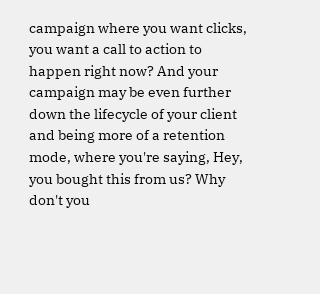campaign where you want clicks, you want a call to action to happen right now? And your campaign may be even further down the lifecycle of your client and being more of a retention mode, where you're saying, Hey, you bought this from us? Why don't you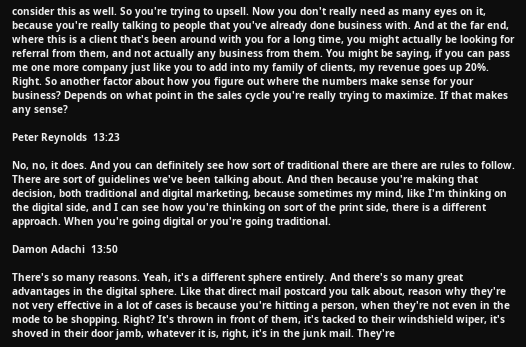consider this as well. So you're trying to upsell. Now you don't really need as many eyes on it, because you're really talking to people that you've already done business with. And at the far end, where this is a client that's been around with you for a long time, you might actually be looking for referral from them, and not actually any business from them. You might be saying, if you can pass me one more company just like you to add into my family of clients, my revenue goes up 20%. Right. So another factor about how you figure out where the numbers make sense for your business? Depends on what point in the sales cycle you're really trying to maximize. If that makes any sense?

Peter Reynolds  13:23

No, no, it does. And you can definitely see how sort of traditional there are there are rules to follow. There are sort of guidelines we've been talking about. And then because you're making that decision, both traditional and digital marketing, because sometimes my mind, like I'm thinking on the digital side, and I can see how you're thinking on sort of the print side, there is a different approach. When you're going digital or you're going traditional.

Damon Adachi  13:50

There's so many reasons. Yeah, it's a different sphere entirely. And there's so many great advantages in the digital sphere. Like that direct mail postcard you talk about, reason why they're not very effective in a lot of cases is because you're hitting a person, when they're not even in the mode to be shopping. Right? It's thrown in front of them, it's tacked to their windshield wiper, it's shoved in their door jamb, whatever it is, right, it's in the junk mail. They're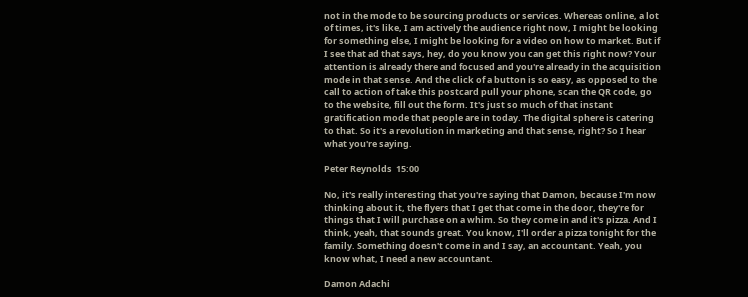not in the mode to be sourcing products or services. Whereas online, a lot of times, it's like, I am actively the audience right now, I might be looking for something else, I might be looking for a video on how to market. But if I see that ad that says, hey, do you know you can get this right now? Your attention is already there and focused and you're already in the acquisition mode in that sense. And the click of a button is so easy, as opposed to the call to action of take this postcard pull your phone, scan the QR code, go to the website, fill out the form. It's just so much of that instant gratification mode that people are in today. The digital sphere is catering to that. So it's a revolution in marketing and that sense, right? So I hear what you're saying.

Peter Reynolds  15:00

No, it's really interesting that you're saying that Damon, because I'm now thinking about it, the flyers that I get that come in the door, they're for things that I will purchase on a whim. So they come in and it's pizza. And I think, yeah, that sounds great. You know, I'll order a pizza tonight for the family. Something doesn't come in and I say, an accountant. Yeah, you know what, I need a new accountant.

Damon Adachi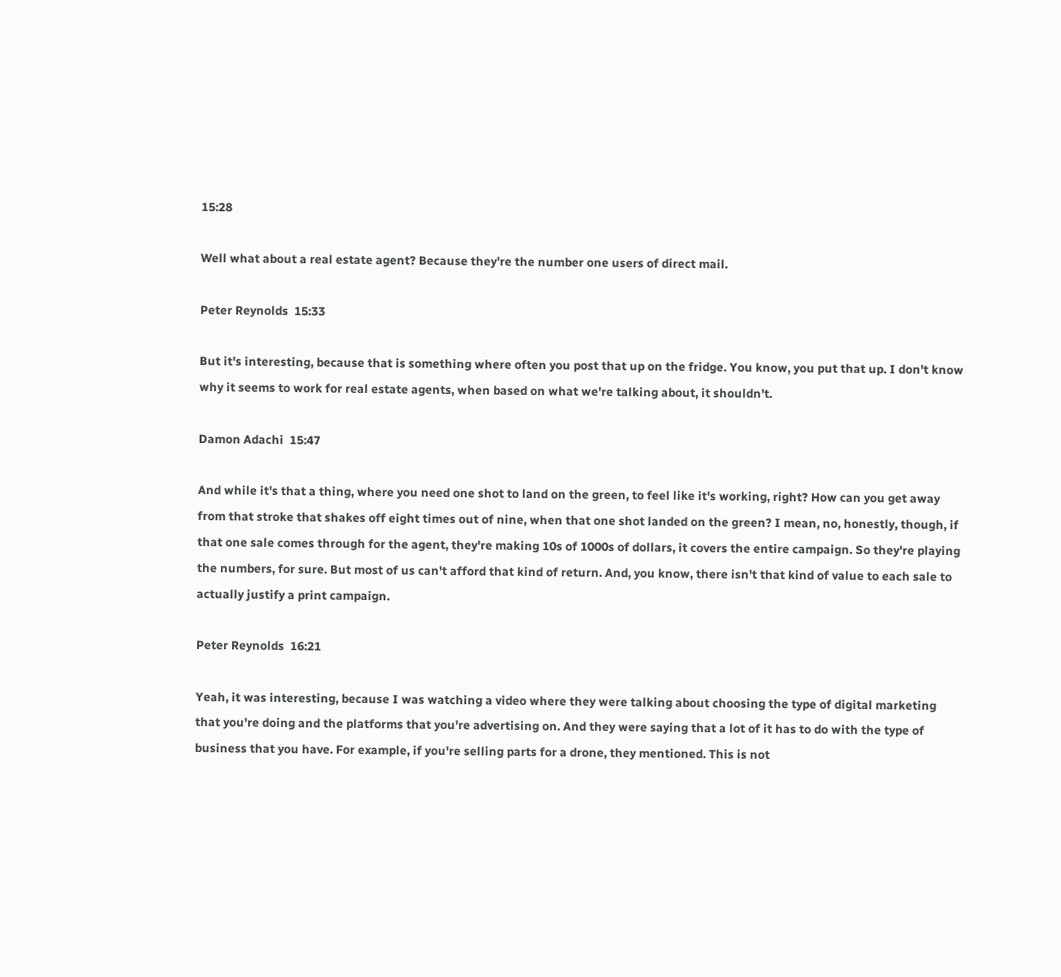15:28

Well what about a real estate agent? Because they're the number one users of direct mail.

Peter Reynolds  15:33

But it's interesting, because that is something where often you post that up on the fridge. You know, you put that up. I don't know why it seems to work for real estate agents, when based on what we're talking about, it shouldn't.

Damon Adachi  15:47

And while it's that a thing, where you need one shot to land on the green, to feel like it's working, right? How can you get away from that stroke that shakes off eight times out of nine, when that one shot landed on the green? I mean, no, honestly, though, if that one sale comes through for the agent, they're making 10s of 1000s of dollars, it covers the entire campaign. So they're playing the numbers, for sure. But most of us can't afford that kind of return. And, you know, there isn't that kind of value to each sale to actually justify a print campaign.

Peter Reynolds  16:21

Yeah, it was interesting, because I was watching a video where they were talking about choosing the type of digital marketing that you're doing and the platforms that you're advertising on. And they were saying that a lot of it has to do with the type of business that you have. For example, if you're selling parts for a drone, they mentioned. This is not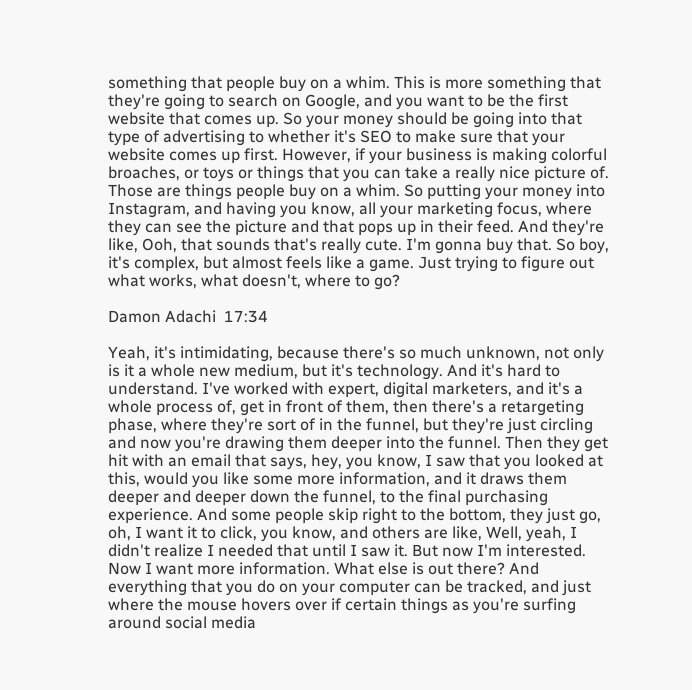something that people buy on a whim. This is more something that they're going to search on Google, and you want to be the first website that comes up. So your money should be going into that type of advertising to whether it's SEO to make sure that your website comes up first. However, if your business is making colorful broaches, or toys or things that you can take a really nice picture of. Those are things people buy on a whim. So putting your money into Instagram, and having you know, all your marketing focus, where they can see the picture and that pops up in their feed. And they're like, Ooh, that sounds that's really cute. I'm gonna buy that. So boy, it's complex, but almost feels like a game. Just trying to figure out what works, what doesn't, where to go?

Damon Adachi  17:34

Yeah, it's intimidating, because there's so much unknown, not only is it a whole new medium, but it's technology. And it's hard to understand. I've worked with expert, digital marketers, and it's a whole process of, get in front of them, then there's a retargeting phase, where they're sort of in the funnel, but they're just circling and now you're drawing them deeper into the funnel. Then they get hit with an email that says, hey, you know, I saw that you looked at this, would you like some more information, and it draws them deeper and deeper down the funnel, to the final purchasing experience. And some people skip right to the bottom, they just go, oh, I want it to click, you know, and others are like, Well, yeah, I didn't realize I needed that until I saw it. But now I'm interested. Now I want more information. What else is out there? And everything that you do on your computer can be tracked, and just where the mouse hovers over if certain things as you're surfing around social media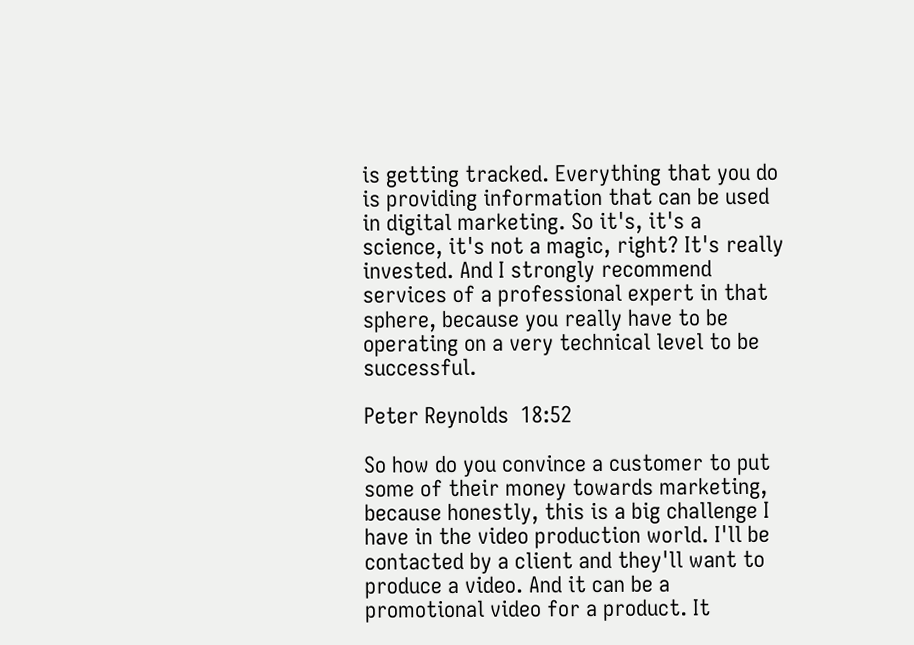is getting tracked. Everything that you do is providing information that can be used in digital marketing. So it's, it's a science, it's not a magic, right? It's really invested. And I strongly recommend services of a professional expert in that sphere, because you really have to be operating on a very technical level to be successful.

Peter Reynolds  18:52

So how do you convince a customer to put some of their money towards marketing, because honestly, this is a big challenge I have in the video production world. I'll be contacted by a client and they'll want to produce a video. And it can be a promotional video for a product. It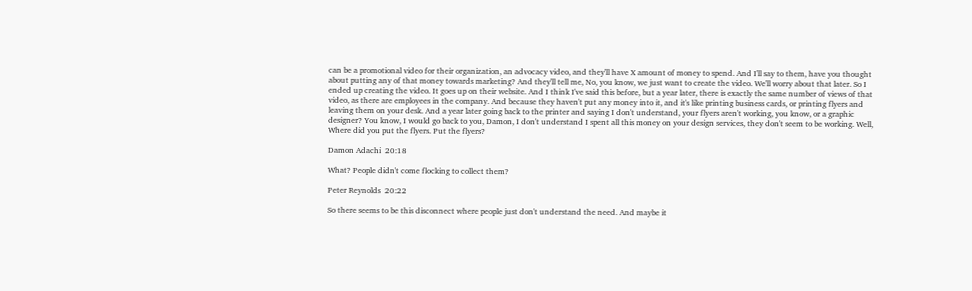can be a promotional video for their organization, an advocacy video, and they'll have X amount of money to spend. And I'll say to them, have you thought about putting any of that money towards marketing? And they'll tell me, No, you know, we just want to create the video. We'll worry about that later. So I ended up creating the video. It goes up on their website. And I think I've said this before, but a year later, there is exactly the same number of views of that video, as there are employees in the company. And because they haven't put any money into it, and it's like printing business cards, or printing flyers and leaving them on your desk. And a year later going back to the printer and saying I don't understand, your flyers aren't working, you know, or a graphic designer? You know, I would go back to you, Damon, I don't understand I spent all this money on your design services, they don't seem to be working. Well, Where did you put the flyers. Put the flyers?

Damon Adachi  20:18

What? People didn't come flocking to collect them?

Peter Reynolds  20:22

So there seems to be this disconnect where people just don't understand the need. And maybe it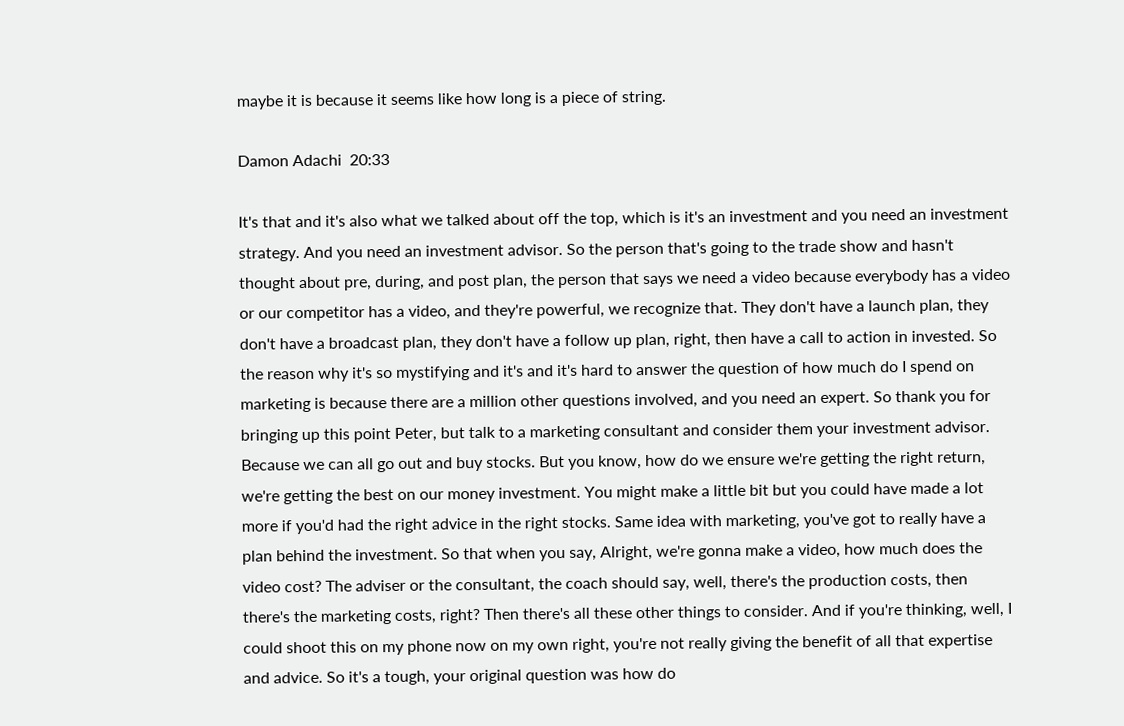maybe it is because it seems like how long is a piece of string.

Damon Adachi  20:33

It's that and it's also what we talked about off the top, which is it's an investment and you need an investment strategy. And you need an investment advisor. So the person that's going to the trade show and hasn't thought about pre, during, and post plan, the person that says we need a video because everybody has a video or our competitor has a video, and they're powerful, we recognize that. They don't have a launch plan, they don't have a broadcast plan, they don't have a follow up plan, right, then have a call to action in invested. So the reason why it's so mystifying and it's and it's hard to answer the question of how much do I spend on marketing is because there are a million other questions involved, and you need an expert. So thank you for bringing up this point Peter, but talk to a marketing consultant and consider them your investment advisor. Because we can all go out and buy stocks. But you know, how do we ensure we're getting the right return, we're getting the best on our money investment. You might make a little bit but you could have made a lot more if you'd had the right advice in the right stocks. Same idea with marketing, you've got to really have a plan behind the investment. So that when you say, Alright, we're gonna make a video, how much does the video cost? The adviser or the consultant, the coach should say, well, there's the production costs, then there's the marketing costs, right? Then there's all these other things to consider. And if you're thinking, well, I could shoot this on my phone now on my own right, you're not really giving the benefit of all that expertise and advice. So it's a tough, your original question was how do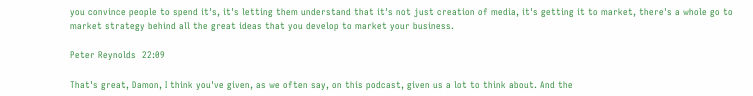you convince people to spend it's, it's letting them understand that it's not just creation of media, it's getting it to market, there's a whole go to market strategy behind all the great ideas that you develop to market your business.

Peter Reynolds  22:09

That's great, Damon, I think you've given, as we often say, on this podcast, given us a lot to think about. And the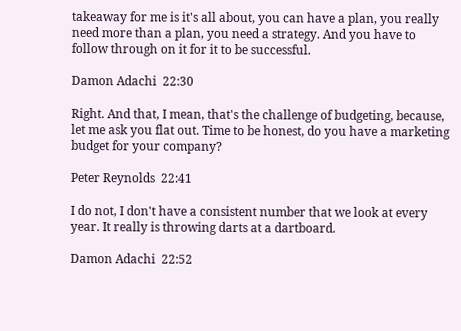takeaway for me is it's all about, you can have a plan, you really need more than a plan, you need a strategy. And you have to follow through on it for it to be successful.

Damon Adachi  22:30

Right. And that, I mean, that's the challenge of budgeting, because, let me ask you flat out. Time to be honest, do you have a marketing budget for your company?

Peter Reynolds  22:41

I do not, I don't have a consistent number that we look at every year. It really is throwing darts at a dartboard.

Damon Adachi  22:52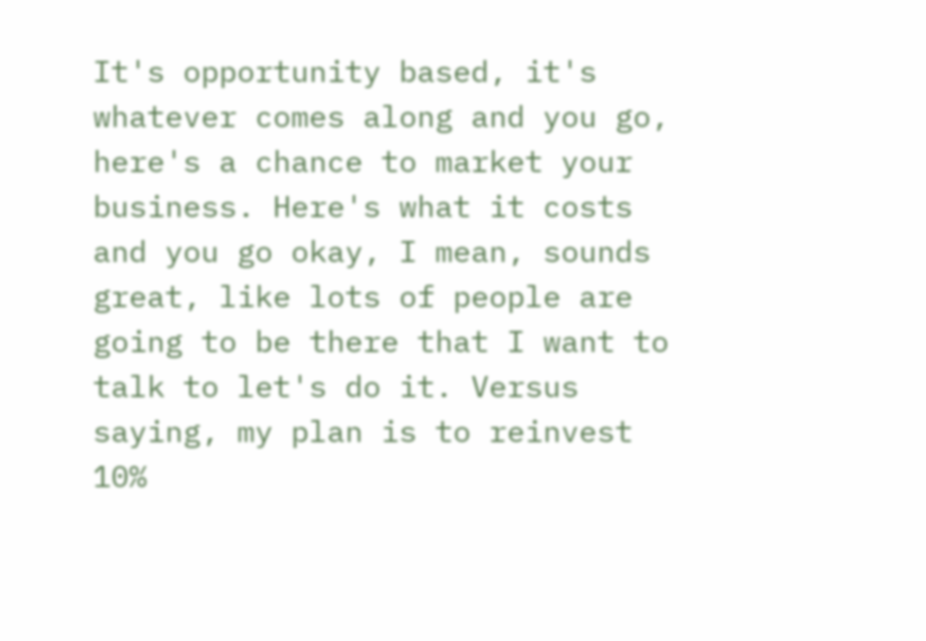It's opportunity based, it's whatever comes along and you go, here's a chance to market your business. Here's what it costs and you go okay, I mean, sounds great, like lots of people are going to be there that I want to talk to let's do it. Versus saying, my plan is to reinvest 10%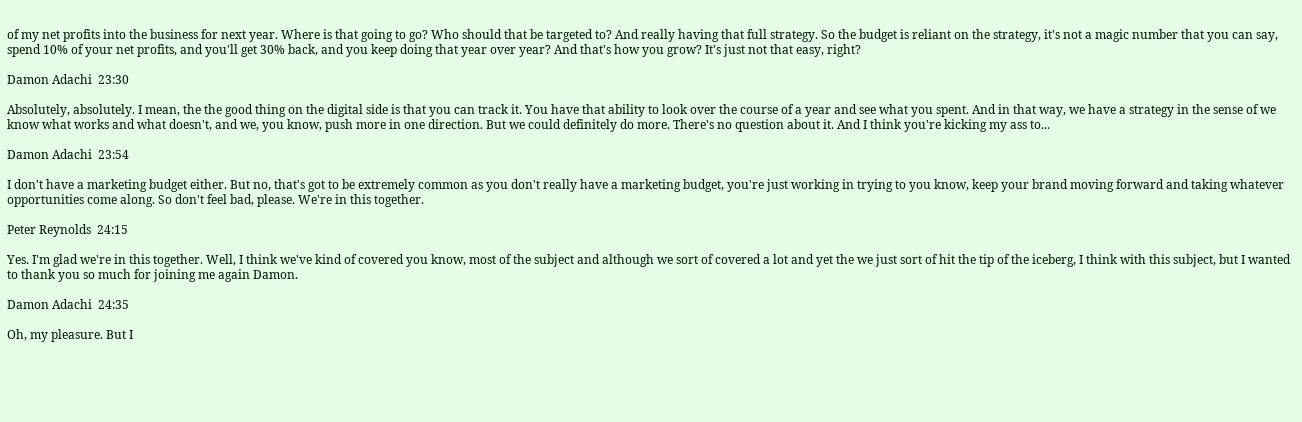of my net profits into the business for next year. Where is that going to go? Who should that be targeted to? And really having that full strategy. So the budget is reliant on the strategy, it's not a magic number that you can say, spend 10% of your net profits, and you'll get 30% back, and you keep doing that year over year? And that's how you grow? It's just not that easy, right?

Damon Adachi  23:30

Absolutely, absolutely. I mean, the the good thing on the digital side is that you can track it. You have that ability to look over the course of a year and see what you spent. And in that way, we have a strategy in the sense of we know what works and what doesn't, and we, you know, push more in one direction. But we could definitely do more. There's no question about it. And I think you're kicking my ass to...

Damon Adachi  23:54

I don't have a marketing budget either. But no, that's got to be extremely common as you don't really have a marketing budget, you're just working in trying to you know, keep your brand moving forward and taking whatever opportunities come along. So don't feel bad, please. We're in this together.

Peter Reynolds  24:15

Yes. I'm glad we're in this together. Well, I think we've kind of covered you know, most of the subject and although we sort of covered a lot and yet the we just sort of hit the tip of the iceberg, I think with this subject, but I wanted to thank you so much for joining me again Damon.

Damon Adachi  24:35

Oh, my pleasure. But I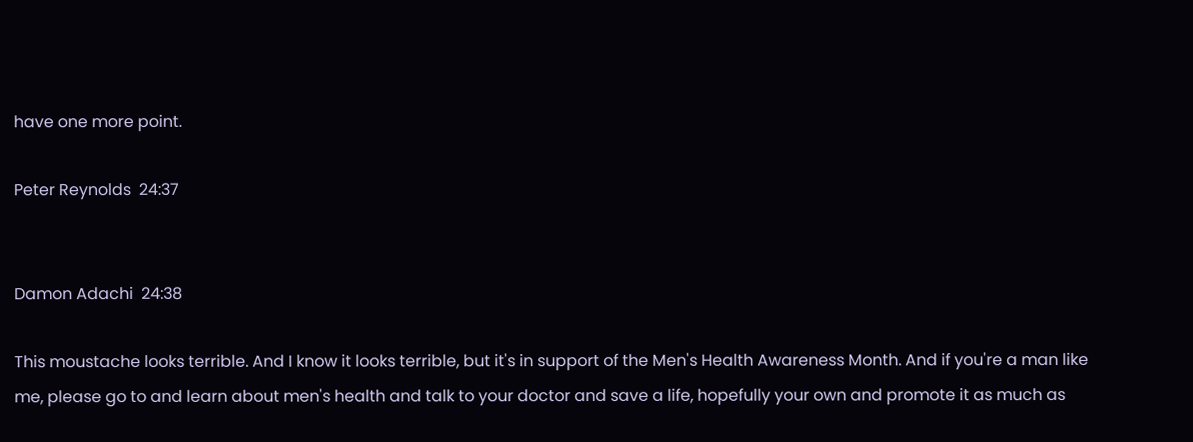have one more point.

Peter Reynolds  24:37


Damon Adachi  24:38

This moustache looks terrible. And I know it looks terrible, but it's in support of the Men's Health Awareness Month. And if you're a man like me, please go to and learn about men's health and talk to your doctor and save a life, hopefully your own and promote it as much as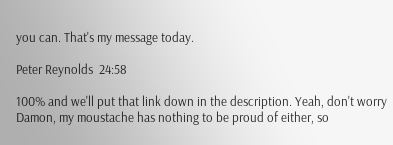you can. That's my message today.

Peter Reynolds  24:58

100% and we'll put that link down in the description. Yeah, don't worry Damon, my moustache has nothing to be proud of either, so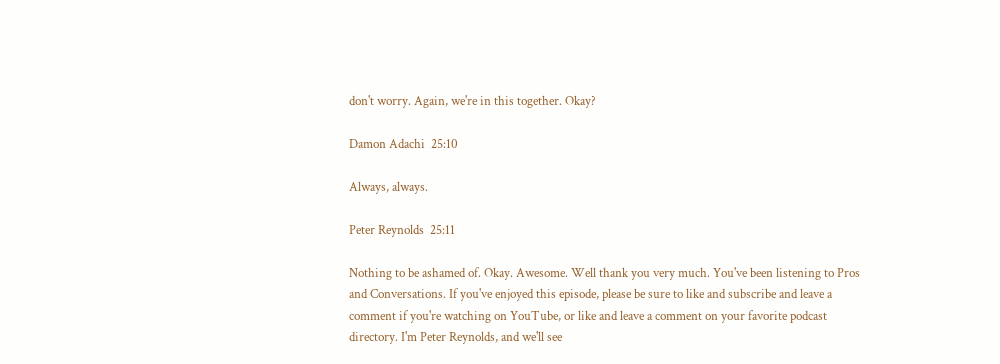don't worry. Again, we're in this together. Okay?

Damon Adachi  25:10

Always, always.

Peter Reynolds  25:11

Nothing to be ashamed of. Okay. Awesome. Well thank you very much. You've been listening to Pros and Conversations. If you've enjoyed this episode, please be sure to like and subscribe and leave a comment if you're watching on YouTube, or like and leave a comment on your favorite podcast directory. I'm Peter Reynolds, and we'll see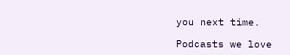you next time.

Podcasts we love